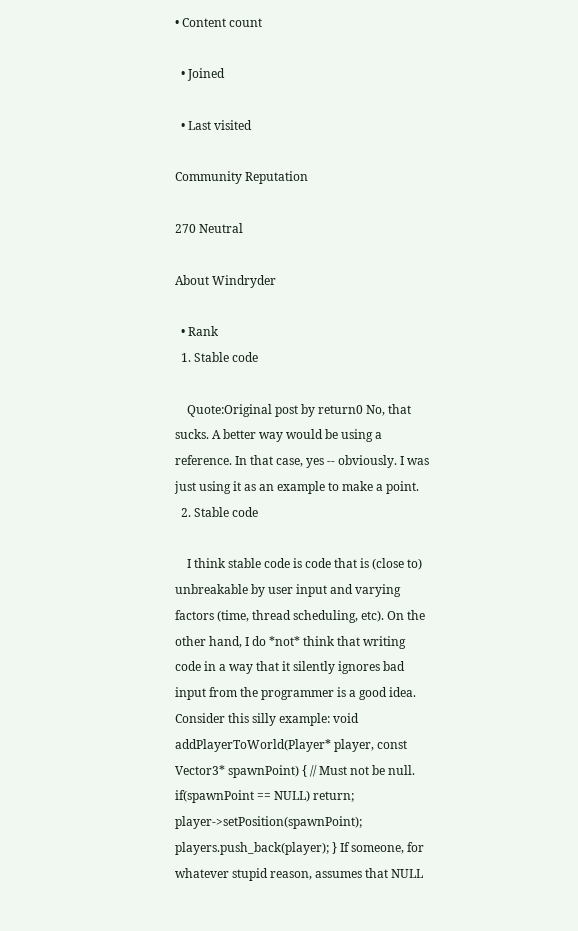• Content count

  • Joined

  • Last visited

Community Reputation

270 Neutral

About Windryder

  • Rank
  1. Stable code

    Quote:Original post by return0 No, that sucks. A better way would be using a reference. In that case, yes -- obviously. I was just using it as an example to make a point.
  2. Stable code

    I think stable code is code that is (close to) unbreakable by user input and varying factors (time, thread scheduling, etc). On the other hand, I do *not* think that writing code in a way that it silently ignores bad input from the programmer is a good idea. Consider this silly example: void addPlayerToWorld(Player* player, const Vector3* spawnPoint) { // Must not be null. if(spawnPoint == NULL) return; player->setPosition(spawnPoint); players.push_back(player); } If someone, for whatever stupid reason, assumes that NULL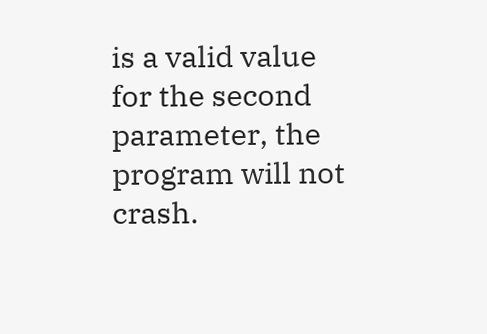is a valid value for the second parameter, the program will not crash.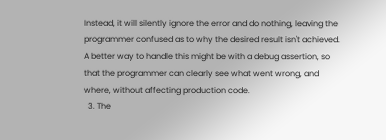Instead, it will silently ignore the error and do nothing, leaving the programmer confused as to why the desired result isn't achieved. A better way to handle this might be with a debug assertion, so that the programmer can clearly see what went wrong, and where, without affecting production code.
  3. The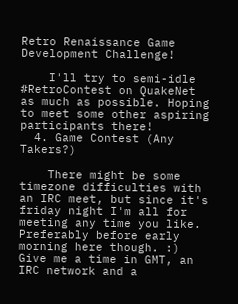Retro Renaissance Game Development Challenge!

    I'll try to semi-idle #RetroContest on QuakeNet as much as possible. Hoping to meet some other aspiring participants there!
  4. Game Contest (Any Takers?)

    There might be some timezone difficulties with an IRC meet, but since it's friday night I'm all for meeting any time you like. Preferably before early morning here though. :) Give me a time in GMT, an IRC network and a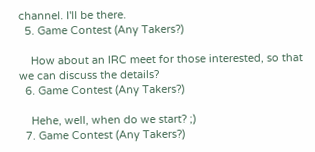channel. I'll be there.
  5. Game Contest (Any Takers?)

    How about an IRC meet for those interested, so that we can discuss the details?
  6. Game Contest (Any Takers?)

    Hehe, well, when do we start? ;)
  7. Game Contest (Any Takers?)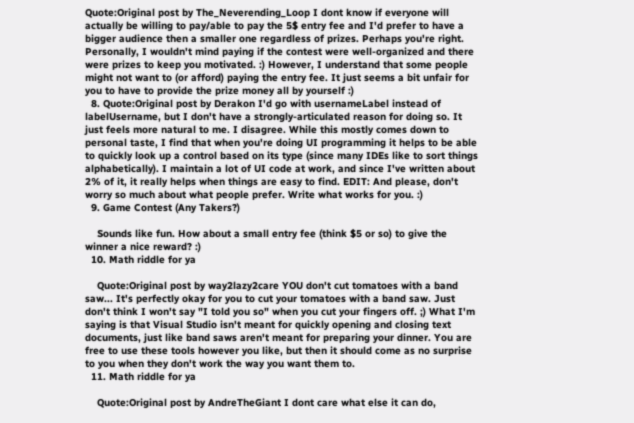Quote:Original post by The_Neverending_Loop I dont know if everyone will actually be willing to pay/able to pay the 5$ entry fee and I'd prefer to have a bigger audience then a smaller one regardless of prizes. Perhaps you're right. Personally, I wouldn't mind paying if the contest were well-organized and there were prizes to keep you motivated. :) However, I understand that some people might not want to (or afford) paying the entry fee. It just seems a bit unfair for you to have to provide the prize money all by yourself :)
  8. Quote:Original post by Derakon I'd go with usernameLabel instead of labelUsername, but I don't have a strongly-articulated reason for doing so. It just feels more natural to me. I disagree. While this mostly comes down to personal taste, I find that when you're doing UI programming it helps to be able to quickly look up a control based on its type (since many IDEs like to sort things alphabetically). I maintain a lot of UI code at work, and since I've written about 2% of it, it really helps when things are easy to find. EDIT: And please, don't worry so much about what people prefer. Write what works for you. :)
  9. Game Contest (Any Takers?)

    Sounds like fun. How about a small entry fee (think $5 or so) to give the winner a nice reward? :)
  10. Math riddle for ya

    Quote:Original post by way2lazy2care YOU don't cut tomatoes with a band saw... It's perfectly okay for you to cut your tomatoes with a band saw. Just don't think I won't say "I told you so" when you cut your fingers off. ;) What I'm saying is that Visual Studio isn't meant for quickly opening and closing text documents, just like band saws aren't meant for preparing your dinner. You are free to use these tools however you like, but then it should come as no surprise to you when they don't work the way you want them to.
  11. Math riddle for ya

    Quote:Original post by AndreTheGiant I dont care what else it can do,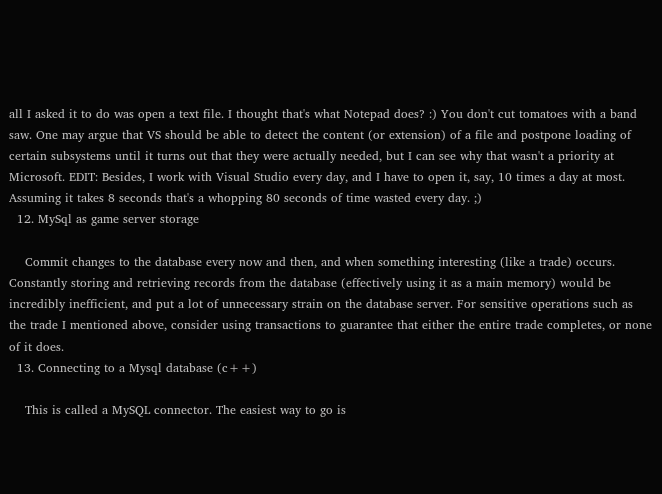all I asked it to do was open a text file. I thought that's what Notepad does? :) You don't cut tomatoes with a band saw. One may argue that VS should be able to detect the content (or extension) of a file and postpone loading of certain subsystems until it turns out that they were actually needed, but I can see why that wasn't a priority at Microsoft. EDIT: Besides, I work with Visual Studio every day, and I have to open it, say, 10 times a day at most. Assuming it takes 8 seconds that's a whopping 80 seconds of time wasted every day. ;)
  12. MySql as game server storage

    Commit changes to the database every now and then, and when something interesting (like a trade) occurs. Constantly storing and retrieving records from the database (effectively using it as a main memory) would be incredibly inefficient, and put a lot of unnecessary strain on the database server. For sensitive operations such as the trade I mentioned above, consider using transactions to guarantee that either the entire trade completes, or none of it does.
  13. Connecting to a Mysql database (c++)

    This is called a MySQL connector. The easiest way to go is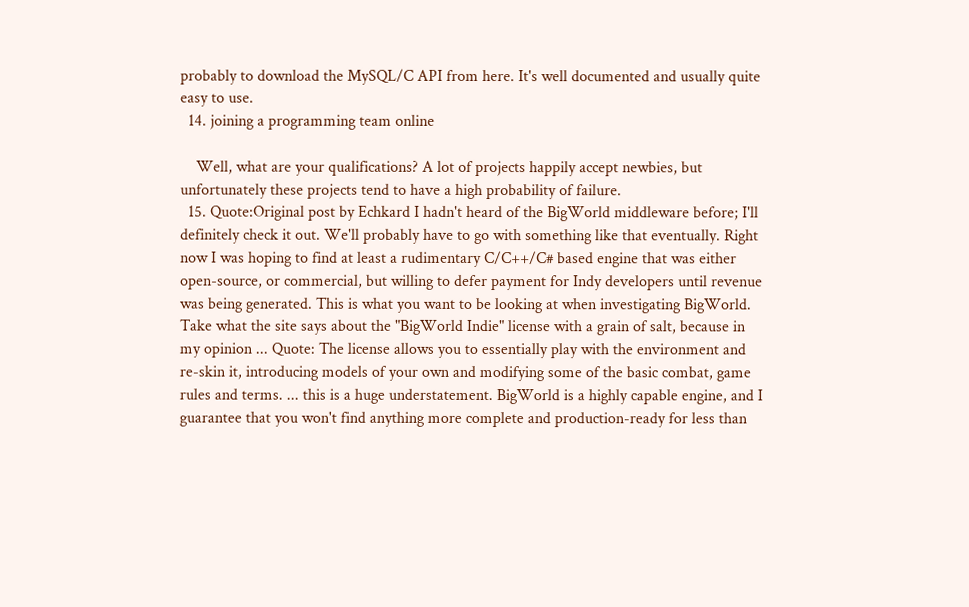probably to download the MySQL/C API from here. It's well documented and usually quite easy to use.
  14. joining a programming team online

    Well, what are your qualifications? A lot of projects happily accept newbies, but unfortunately these projects tend to have a high probability of failure.
  15. Quote:Original post by Echkard I hadn't heard of the BigWorld middleware before; I'll definitely check it out. We'll probably have to go with something like that eventually. Right now I was hoping to find at least a rudimentary C/C++/C# based engine that was either open-source, or commercial, but willing to defer payment for Indy developers until revenue was being generated. This is what you want to be looking at when investigating BigWorld. Take what the site says about the "BigWorld Indie" license with a grain of salt, because in my opinion ... Quote: The license allows you to essentially play with the environment and re-skin it, introducing models of your own and modifying some of the basic combat, game rules and terms. ... this is a huge understatement. BigWorld is a highly capable engine, and I guarantee that you won't find anything more complete and production-ready for less than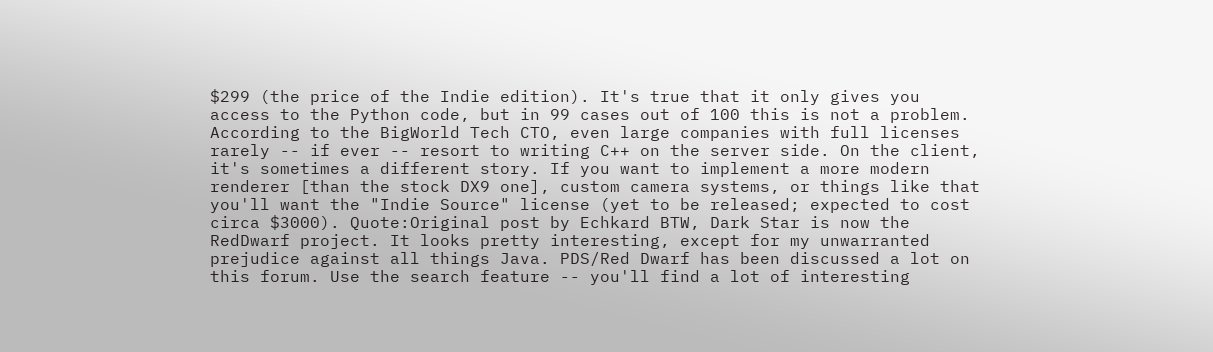$299 (the price of the Indie edition). It's true that it only gives you access to the Python code, but in 99 cases out of 100 this is not a problem. According to the BigWorld Tech CTO, even large companies with full licenses rarely -- if ever -- resort to writing C++ on the server side. On the client, it's sometimes a different story. If you want to implement a more modern renderer [than the stock DX9 one], custom camera systems, or things like that you'll want the "Indie Source" license (yet to be released; expected to cost circa $3000). Quote:Original post by Echkard BTW, Dark Star is now the RedDwarf project. It looks pretty interesting, except for my unwarranted prejudice against all things Java. PDS/Red Dwarf has been discussed a lot on this forum. Use the search feature -- you'll find a lot of interesting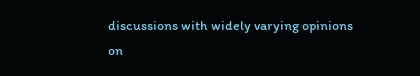discussions with widely varying opinions on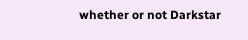whether or not Darkstar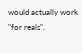would actually work "for reals".